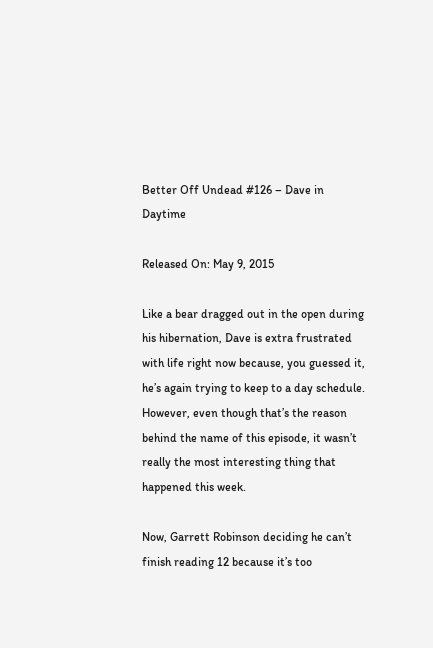Better Off Undead #126 – Dave in Daytime

Released On: May 9, 2015

Like a bear dragged out in the open during his hibernation, Dave is extra frustrated with life right now because, you guessed it, he’s again trying to keep to a day schedule. However, even though that’s the reason behind the name of this episode, it wasn’t really the most interesting thing that happened this week.

Now, Garrett Robinson deciding he can’t finish reading 12 because it’s too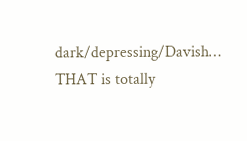dark/depressing/Davish… THAT is totally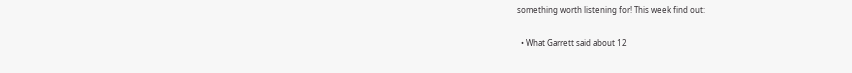something worth listening for! This week find out:

  • What Garrett said about 12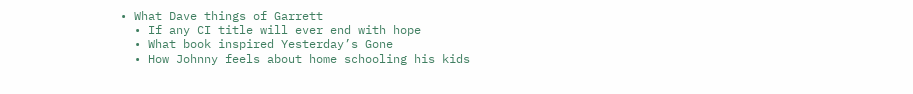• What Dave things of Garrett
  • If any CI title will ever end with hope
  • What book inspired Yesterday’s Gone
  • How Johnny feels about home schooling his kids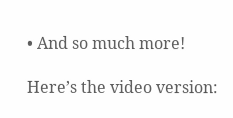• And so much more!

Here’s the video version: